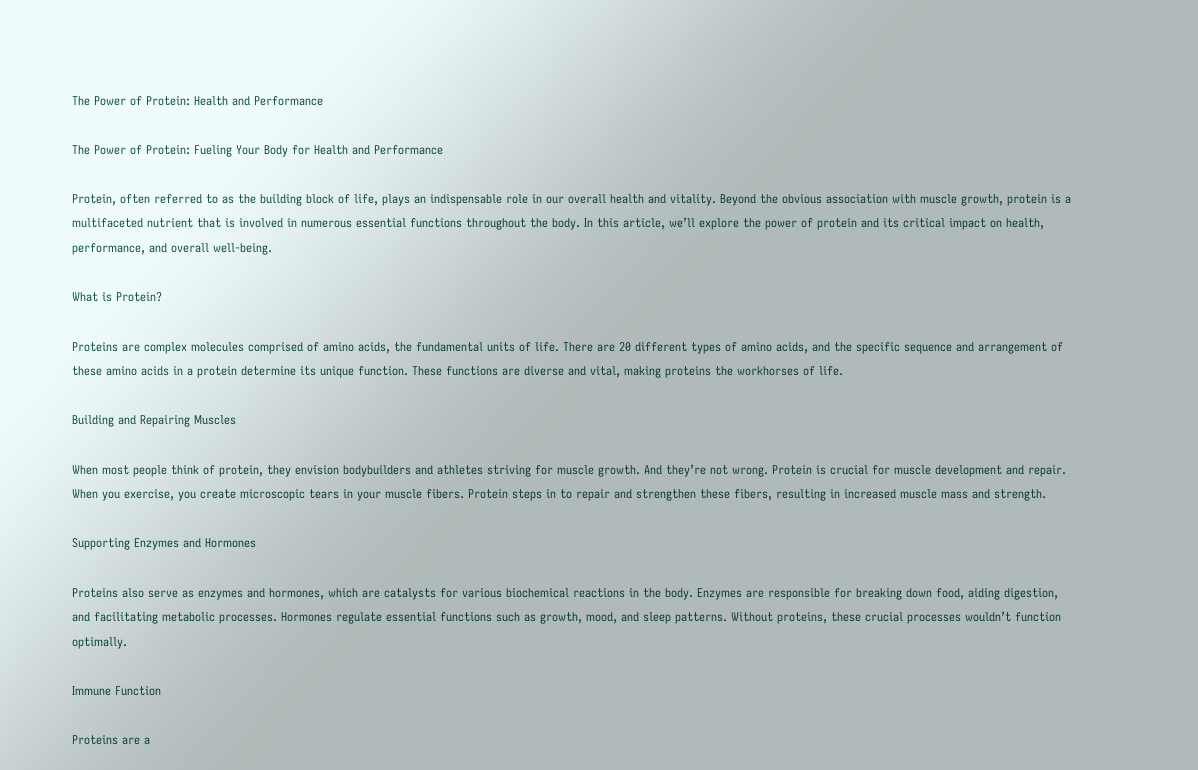The Power of Protein: Health and Performance

The Power of Protein: Fueling Your Body for Health and Performance

Protein, often referred to as the building block of life, plays an indispensable role in our overall health and vitality. Beyond the obvious association with muscle growth, protein is a multifaceted nutrient that is involved in numerous essential functions throughout the body. In this article, we’ll explore the power of protein and its critical impact on health, performance, and overall well-being.

What is Protein?

Proteins are complex molecules comprised of amino acids, the fundamental units of life. There are 20 different types of amino acids, and the specific sequence and arrangement of these amino acids in a protein determine its unique function. These functions are diverse and vital, making proteins the workhorses of life.

Building and Repairing Muscles

When most people think of protein, they envision bodybuilders and athletes striving for muscle growth. And they’re not wrong. Protein is crucial for muscle development and repair. When you exercise, you create microscopic tears in your muscle fibers. Protein steps in to repair and strengthen these fibers, resulting in increased muscle mass and strength.

Supporting Enzymes and Hormones

Proteins also serve as enzymes and hormones, which are catalysts for various biochemical reactions in the body. Enzymes are responsible for breaking down food, aiding digestion, and facilitating metabolic processes. Hormones regulate essential functions such as growth, mood, and sleep patterns. Without proteins, these crucial processes wouldn’t function optimally.

Immune Function

Proteins are a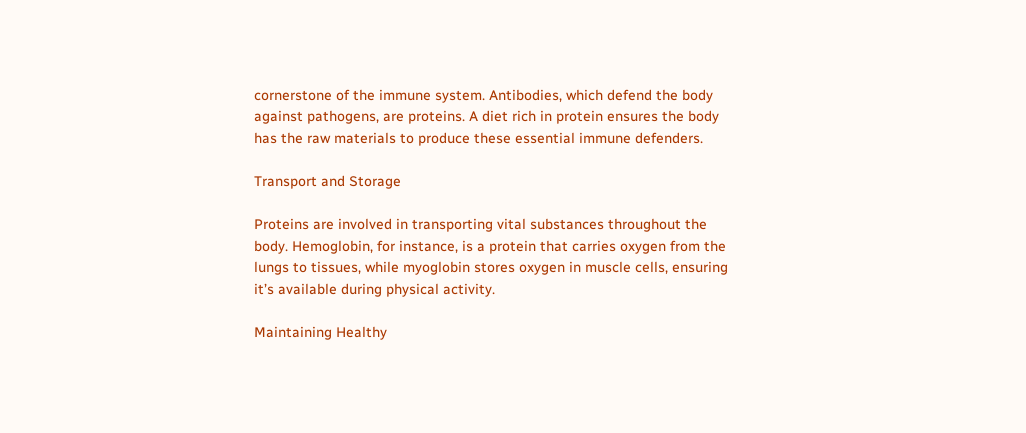cornerstone of the immune system. Antibodies, which defend the body against pathogens, are proteins. A diet rich in protein ensures the body has the raw materials to produce these essential immune defenders.

Transport and Storage

Proteins are involved in transporting vital substances throughout the body. Hemoglobin, for instance, is a protein that carries oxygen from the lungs to tissues, while myoglobin stores oxygen in muscle cells, ensuring it’s available during physical activity.

Maintaining Healthy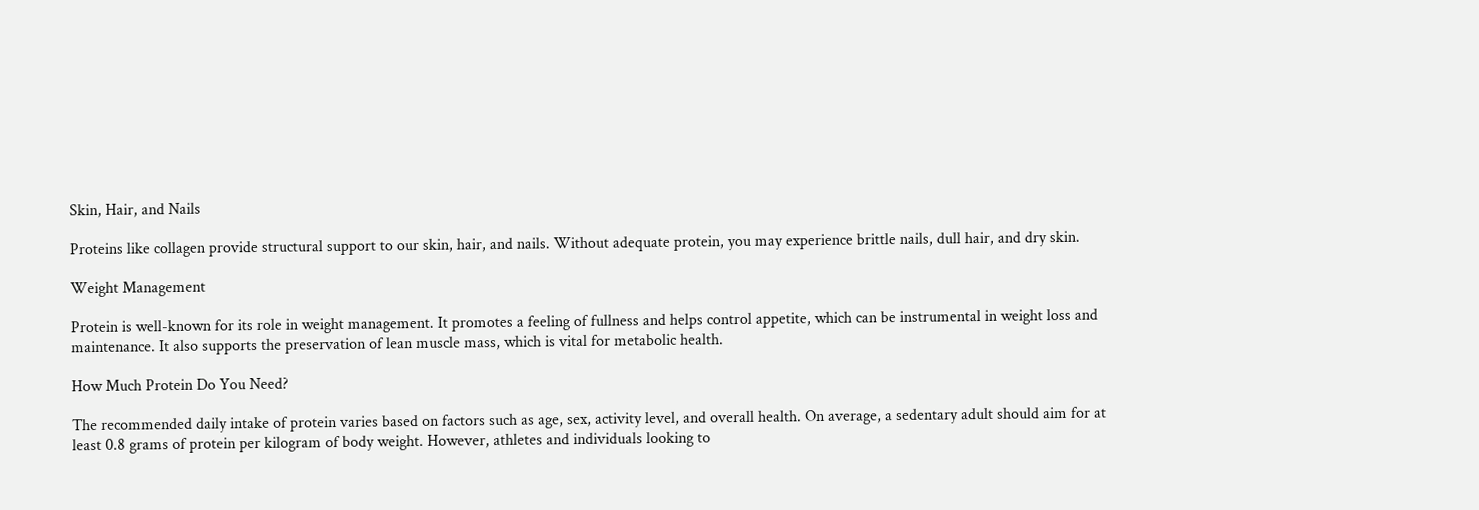Skin, Hair, and Nails

Proteins like collagen provide structural support to our skin, hair, and nails. Without adequate protein, you may experience brittle nails, dull hair, and dry skin.

Weight Management

Protein is well-known for its role in weight management. It promotes a feeling of fullness and helps control appetite, which can be instrumental in weight loss and maintenance. It also supports the preservation of lean muscle mass, which is vital for metabolic health.

How Much Protein Do You Need?

The recommended daily intake of protein varies based on factors such as age, sex, activity level, and overall health. On average, a sedentary adult should aim for at least 0.8 grams of protein per kilogram of body weight. However, athletes and individuals looking to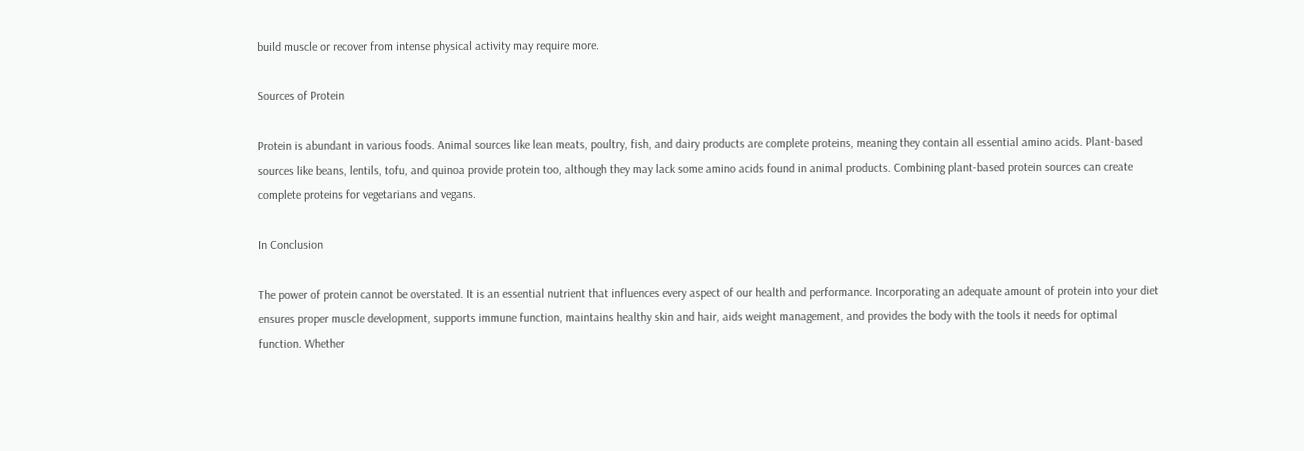build muscle or recover from intense physical activity may require more.

Sources of Protein

Protein is abundant in various foods. Animal sources like lean meats, poultry, fish, and dairy products are complete proteins, meaning they contain all essential amino acids. Plant-based sources like beans, lentils, tofu, and quinoa provide protein too, although they may lack some amino acids found in animal products. Combining plant-based protein sources can create complete proteins for vegetarians and vegans.

In Conclusion

The power of protein cannot be overstated. It is an essential nutrient that influences every aspect of our health and performance. Incorporating an adequate amount of protein into your diet ensures proper muscle development, supports immune function, maintains healthy skin and hair, aids weight management, and provides the body with the tools it needs for optimal function. Whether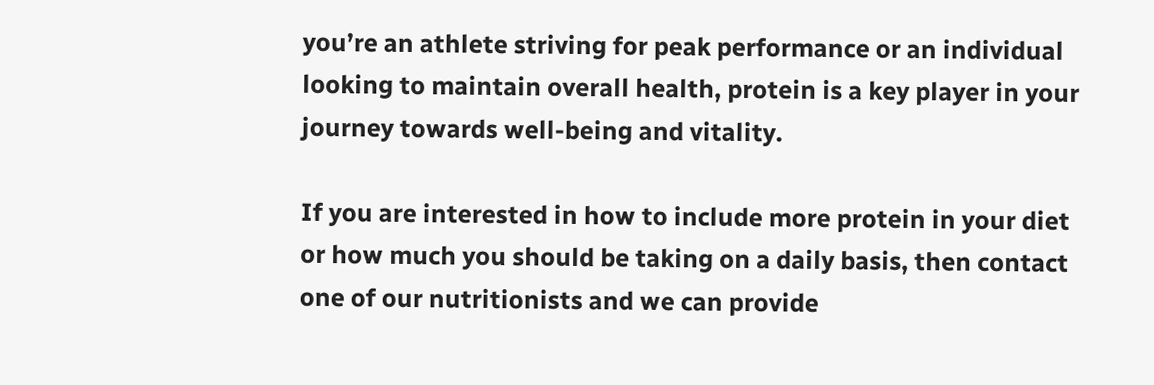you’re an athlete striving for peak performance or an individual looking to maintain overall health, protein is a key player in your journey towards well-being and vitality.

If you are interested in how to include more protein in your diet or how much you should be taking on a daily basis, then contact one of our nutritionists and we can provide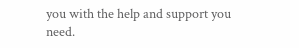you with the help and support you need.